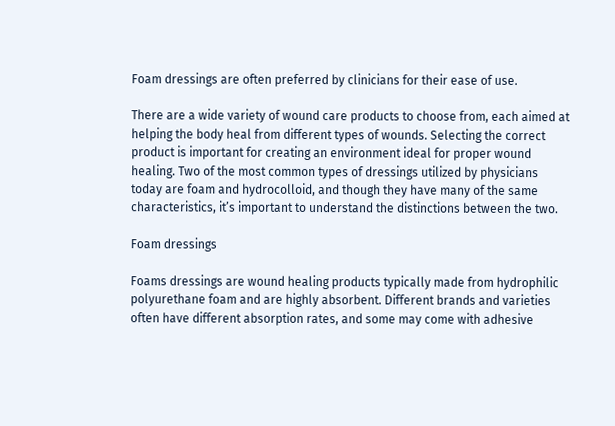Foam dressings are often preferred by clinicians for their ease of use.

There are a wide variety of wound care products to choose from, each aimed at helping the body heal from different types of wounds. Selecting the correct product is important for creating an environment ideal for proper wound healing. Two of the most common types of dressings utilized by physicians today are foam and hydrocolloid, and though they have many of the same characteristics, it’s important to understand the distinctions between the two.

Foam dressings

Foams dressings are wound healing products typically made from hydrophilic polyurethane foam and are highly absorbent. Different brands and varieties often have different absorption rates, and some may come with adhesive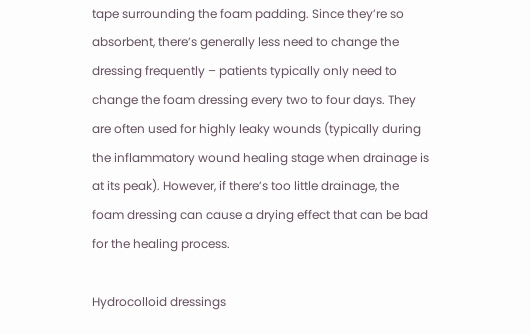tape surrounding the foam padding. Since they’re so absorbent, there’s generally less need to change the dressing frequently – patients typically only need to change the foam dressing every two to four days. They are often used for highly leaky wounds (typically during the inflammatory wound healing stage when drainage is at its peak). However, if there’s too little drainage, the foam dressing can cause a drying effect that can be bad for the healing process.

Hydrocolloid dressings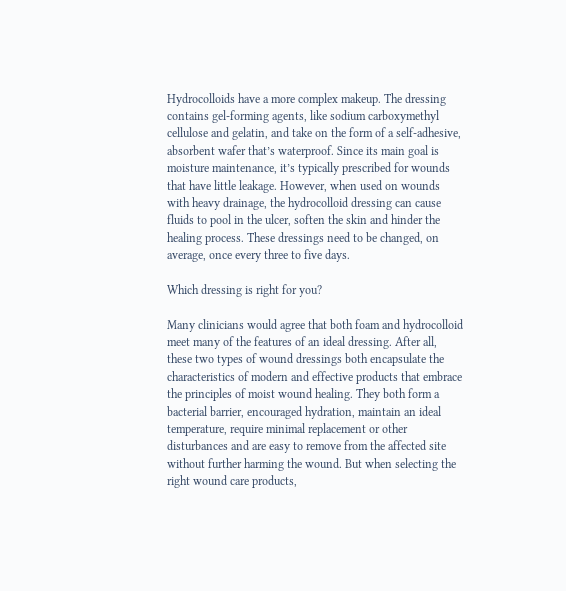Hydrocolloids have a more complex makeup. The dressing contains gel-forming agents, like sodium carboxymethyl cellulose and gelatin, and take on the form of a self-adhesive, absorbent wafer that’s waterproof. Since its main goal is moisture maintenance, it’s typically prescribed for wounds that have little leakage. However, when used on wounds with heavy drainage, the hydrocolloid dressing can cause fluids to pool in the ulcer, soften the skin and hinder the healing process. These dressings need to be changed, on average, once every three to five days.

Which dressing is right for you?

Many clinicians would agree that both foam and hydrocolloid meet many of the features of an ideal dressing. After all, these two types of wound dressings both encapsulate the characteristics of modern and effective products that embrace the principles of moist wound healing. They both form a bacterial barrier, encouraged hydration, maintain an ideal temperature, require minimal replacement or other disturbances and are easy to remove from the affected site without further harming the wound. But when selecting the right wound care products,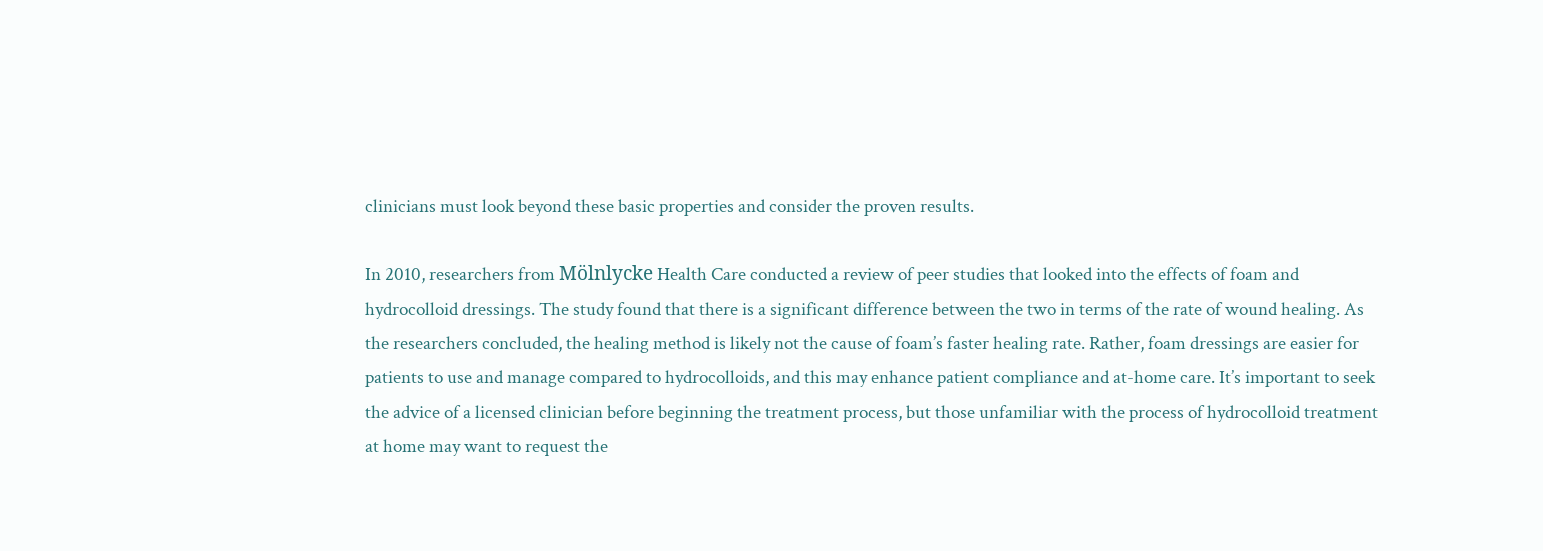clinicians must look beyond these basic properties and consider the proven results.

In 2010, researchers from Mölnlycke Health Care conducted a review of peer studies that looked into the effects of foam and hydrocolloid dressings. The study found that there is a significant difference between the two in terms of the rate of wound healing. As the researchers concluded, the healing method is likely not the cause of foam’s faster healing rate. Rather, foam dressings are easier for patients to use and manage compared to hydrocolloids, and this may enhance patient compliance and at-home care. It’s important to seek the advice of a licensed clinician before beginning the treatment process, but those unfamiliar with the process of hydrocolloid treatment at home may want to request the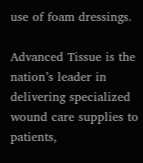use of foam dressings.

Advanced Tissue is the nation’s leader in delivering specialized wound care supplies to patients,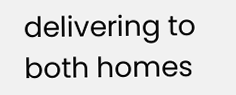delivering to both homes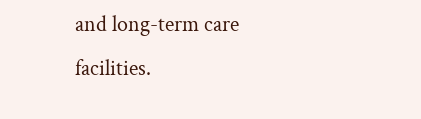and long-term care facilities.